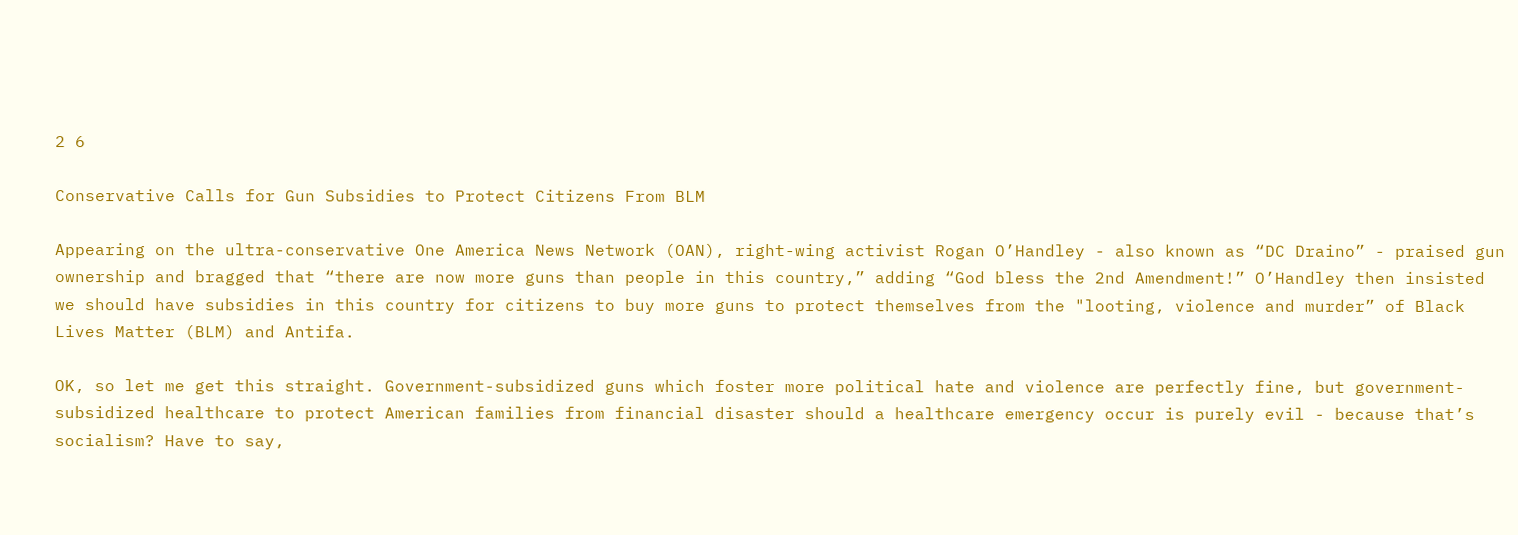2 6

Conservative Calls for Gun Subsidies to Protect Citizens From BLM

Appearing on the ultra-conservative One America News Network (OAN), right-wing activist Rogan O’Handley - also known as “DC Draino” - praised gun ownership and bragged that “there are now more guns than people in this country,” adding “God bless the 2nd Amendment!” O’Handley then insisted we should have subsidies in this country for citizens to buy more guns to protect themselves from the "looting, violence and murder” of Black Lives Matter (BLM) and Antifa.

OK, so let me get this straight. Government-subsidized guns which foster more political hate and violence are perfectly fine, but government-subsidized healthcare to protect American families from financial disaster should a healthcare emergency occur is purely evil - because that’s socialism? Have to say,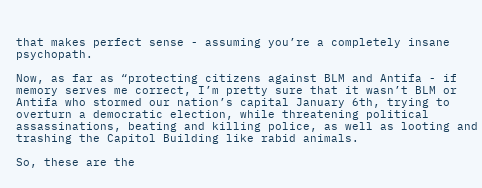that makes perfect sense - assuming you’re a completely insane psychopath.

Now, as far as “protecting citizens against BLM and Antifa - if memory serves me correct, I’m pretty sure that it wasn’t BLM or Antifa who stormed our nation’s capital January 6th, trying to overturn a democratic election, while threatening political assassinations, beating and killing police, as well as looting and trashing the Capitol Building like rabid animals.

So, these are the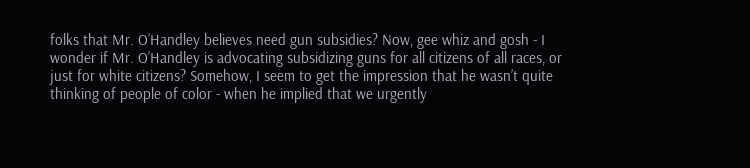folks that Mr. O’Handley believes need gun subsidies? Now, gee whiz and gosh - I wonder if Mr. O’Handley is advocating subsidizing guns for all citizens of all races, or just for white citizens? Somehow, I seem to get the impression that he wasn’t quite thinking of people of color - when he implied that we urgently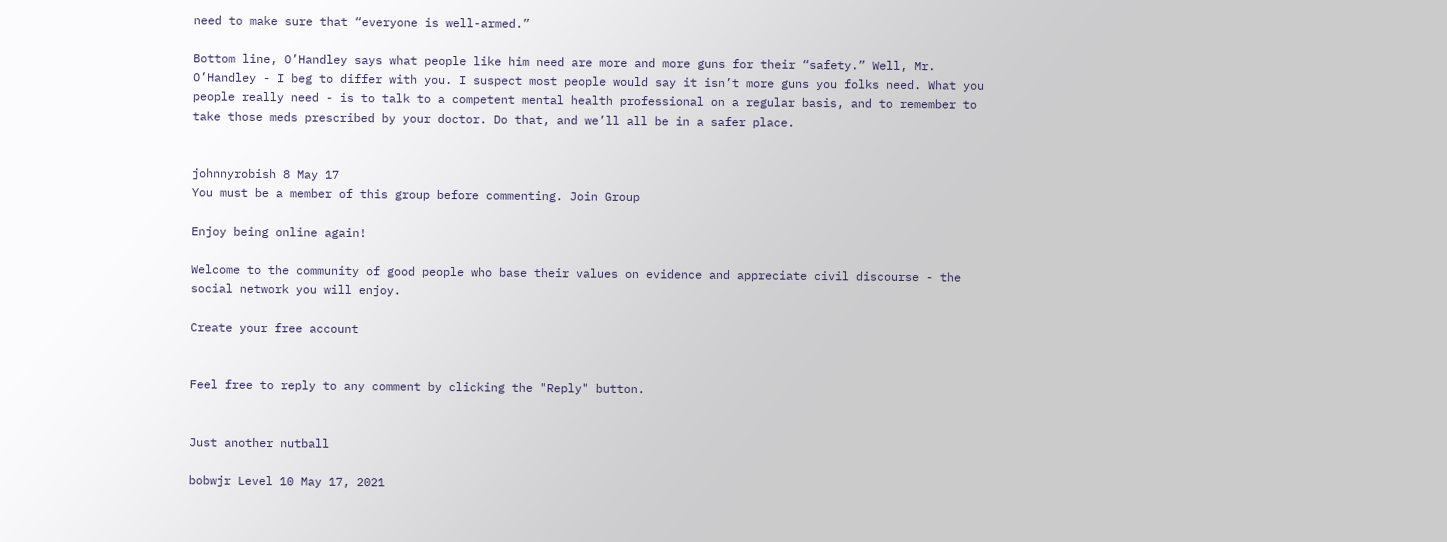need to make sure that “everyone is well-armed.”

Bottom line, O’Handley says what people like him need are more and more guns for their “safety.” Well, Mr. O’Handley - I beg to differ with you. I suspect most people would say it isn’t more guns you folks need. What you people really need - is to talk to a competent mental health professional on a regular basis, and to remember to take those meds prescribed by your doctor. Do that, and we’ll all be in a safer place.


johnnyrobish 8 May 17
You must be a member of this group before commenting. Join Group

Enjoy being online again!

Welcome to the community of good people who base their values on evidence and appreciate civil discourse - the social network you will enjoy.

Create your free account


Feel free to reply to any comment by clicking the "Reply" button.


Just another nutball

bobwjr Level 10 May 17, 2021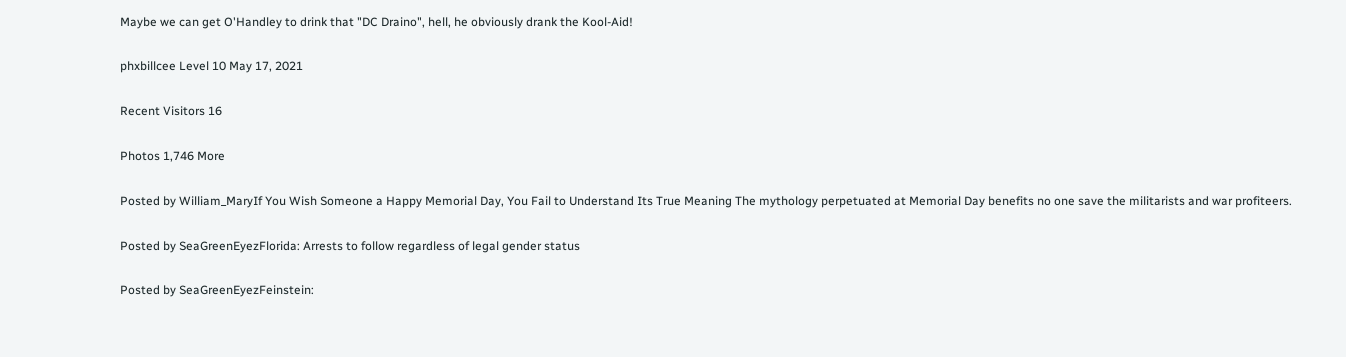Maybe we can get O'Handley to drink that "DC Draino", hell, he obviously drank the Kool-Aid!

phxbillcee Level 10 May 17, 2021

Recent Visitors 16

Photos 1,746 More

Posted by William_MaryIf You Wish Someone a Happy Memorial Day, You Fail to Understand Its True Meaning The mythology perpetuated at Memorial Day benefits no one save the militarists and war profiteers.

Posted by SeaGreenEyezFlorida: Arrests to follow regardless of legal gender status

Posted by SeaGreenEyezFeinstein: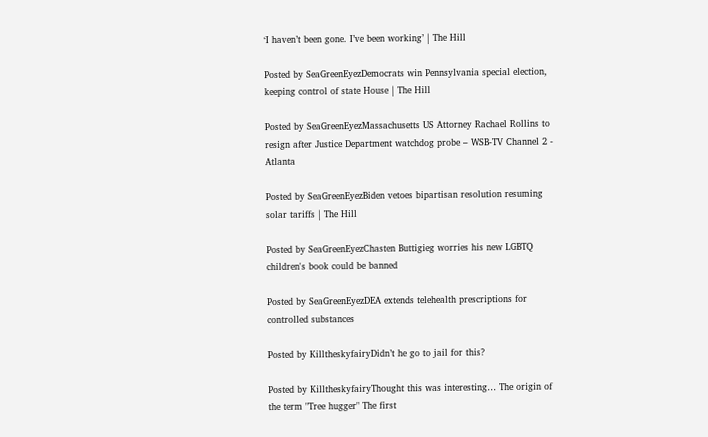‘I haven’t been gone. I’ve been working’ | The Hill

Posted by SeaGreenEyezDemocrats win Pennsylvania special election, keeping control of state House | The Hill

Posted by SeaGreenEyezMassachusetts US Attorney Rachael Rollins to resign after Justice Department watchdog probe – WSB-TV Channel 2 - Atlanta

Posted by SeaGreenEyezBiden vetoes bipartisan resolution resuming solar tariffs | The Hill

Posted by SeaGreenEyezChasten Buttigieg worries his new LGBTQ children's book could be banned

Posted by SeaGreenEyezDEA extends telehealth prescriptions for controlled substances

Posted by KilltheskyfairyDidn’t he go to jail for this?

Posted by KilltheskyfairyThought this was interesting… The origin of the term "Tree hugger" The first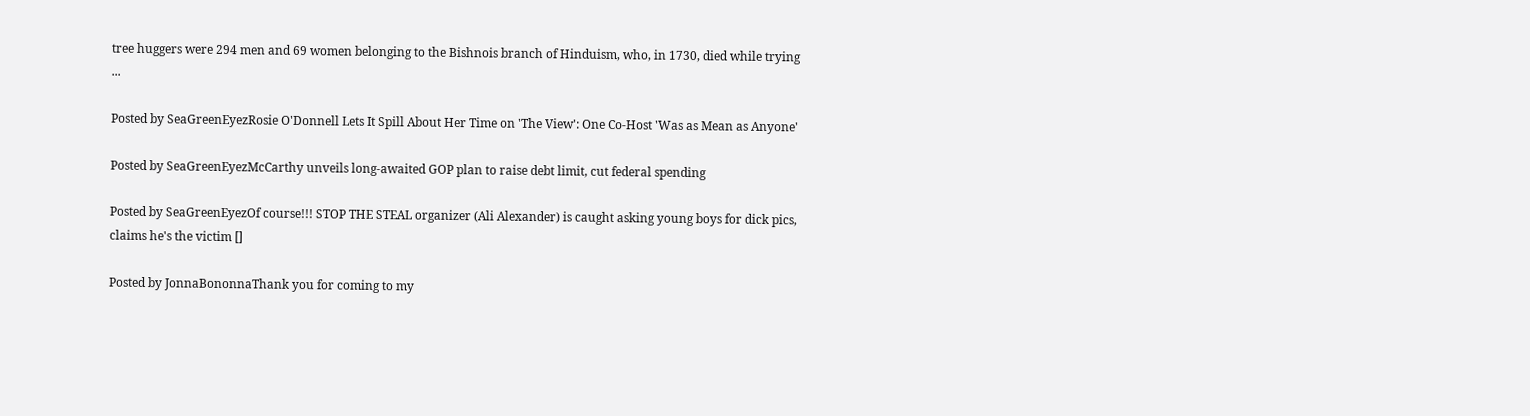tree huggers were 294 men and 69 women belonging to the Bishnois branch of Hinduism, who, in 1730, died while trying ...

Posted by SeaGreenEyezRosie O'Donnell Lets It Spill About Her Time on 'The View': One Co-Host 'Was as Mean as Anyone'

Posted by SeaGreenEyezMcCarthy unveils long-awaited GOP plan to raise debt limit, cut federal spending

Posted by SeaGreenEyezOf course!!! STOP THE STEAL organizer (Ali Alexander) is caught asking young boys for dick pics, claims he's the victim []

Posted by JonnaBononnaThank you for coming to my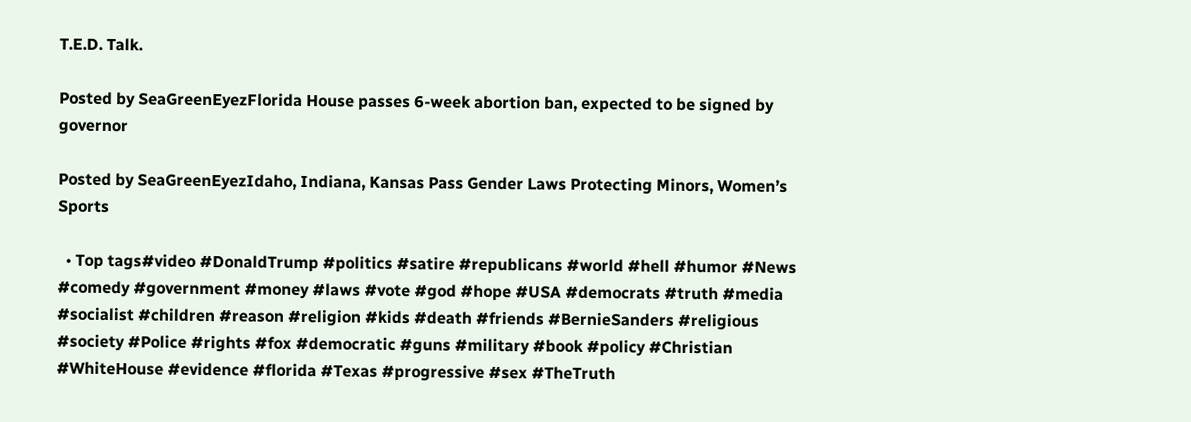T.E.D. Talk.

Posted by SeaGreenEyezFlorida House passes 6-week abortion ban, expected to be signed by governor

Posted by SeaGreenEyezIdaho, Indiana, Kansas Pass Gender Laws Protecting Minors, Women’s Sports

  • Top tags#video #DonaldTrump #politics #satire #republicans #world #hell #humor #News #comedy #government #money #laws #vote #god #hope #USA #democrats #truth #media #socialist #children #reason #religion #kids #death #friends #BernieSanders #religious #society #Police #rights #fox #democratic #guns #military #book #policy #Christian #WhiteHouse #evidence #florida #Texas #progressive #sex #TheTruth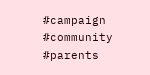#campaign #community #parents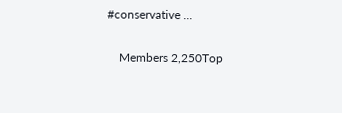#conservative ...

    Members 2,250Top